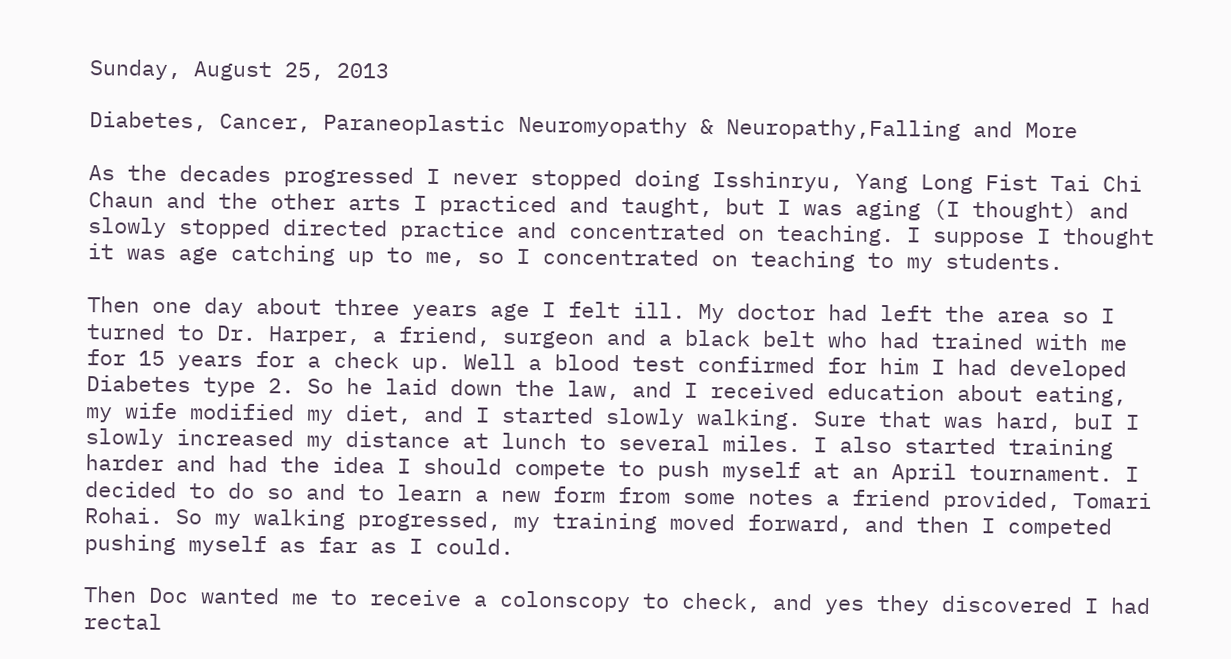Sunday, August 25, 2013

Diabetes, Cancer, Paraneoplastic Neuromyopathy & Neuropathy,Falling and More

As the decades progressed I never stopped doing Isshinryu, Yang Long Fist Tai Chi Chaun and the other arts I practiced and taught, but I was aging (I thought) and slowly stopped directed practice and concentrated on teaching. I suppose I thought it was age catching up to me, so I concentrated on teaching to my students.

Then one day about three years age I felt ill. My doctor had left the area so I turned to Dr. Harper, a friend, surgeon and a black belt who had trained with me for 15 years for a check up. Well a blood test confirmed for him I had developed Diabetes type 2. So he laid down the law, and I received education about eating, my wife modified my diet, and I started slowly walking. Sure that was hard, buI I slowly increased my distance at lunch to several miles. I also started training harder and had the idea I should compete to push myself at an April tournament. I decided to do so and to learn a new form from some notes a friend provided, Tomari Rohai. So my walking progressed, my training moved forward, and then I competed pushing myself as far as I could.

Then Doc wanted me to receive a colonscopy to check, and yes they discovered I had rectal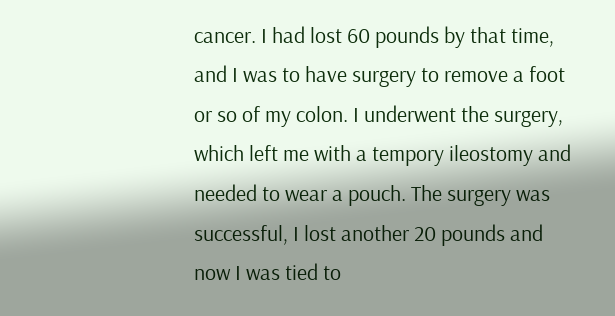cancer. I had lost 60 pounds by that time, and I was to have surgery to remove a foot or so of my colon. I underwent the surgery, which left me with a tempory ileostomy and needed to wear a pouch. The surgery was successful, I lost another 20 pounds and now I was tied to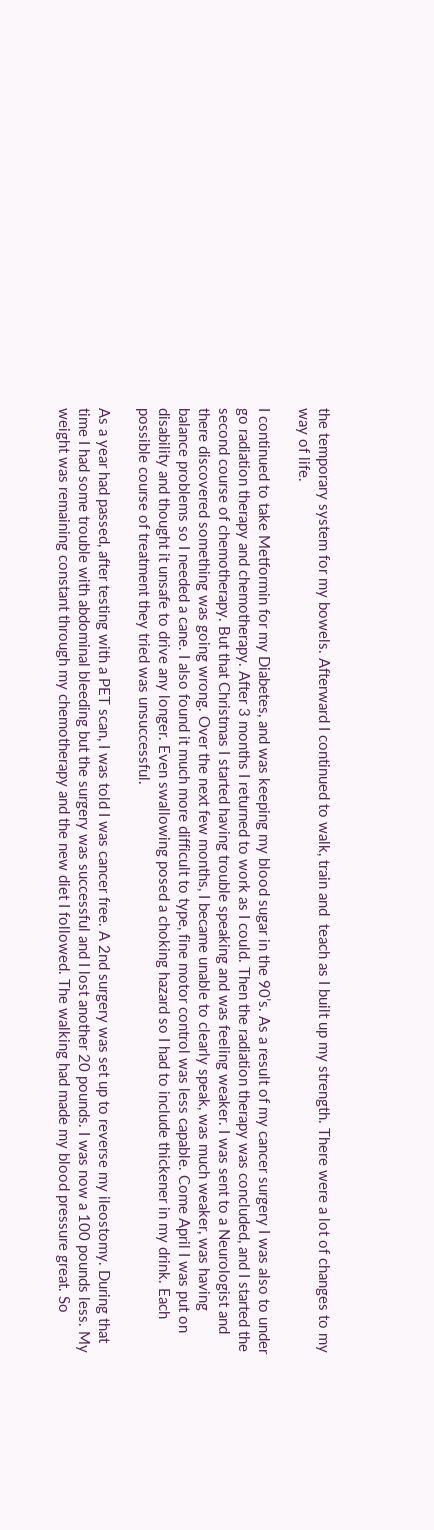the temporary system for my bowels. Afterward I continued to walk, train and  teach as I built up my strength. There were a lot of changes to my way of life.

I continued to take Metformin for my Diabetes, and was keeping my blood sugar in the 90’s. As a result of my cancer surgery I was also to under go radiation therapy and chemotherapy. After 3 months I returned to work as I could. Then the radiation therapy was concluded, and I started the second course of chemotherapy. But that Christmas I started having trouble speaking and was feeling weaker. I was sent to a Neurologist and there discovered something was going wrong. Over the next few months, I became unable to clearly speak, was much weaker, was having balance problems so I needed a cane. I also found it much more difficult to type, fine motor control was less capable. Come April I was put on disability and thought it unsafe to drive any longer. Even swallowing posed a choking hazard so I had to include thickener in my drink. Each possible course of treatment they tried was unsuccessful.

As a year had passed, after testing with a PET scan, I was told I was cancer free. A 2nd surgery was set up to reverse my ileostomy. During that time I had some trouble with abdominal bleeding but the surgery was successful and I lost another 20 pounds. I was now a 100 pounds less. My weight was remaining constant through my chemotherapy and the new diet I followed. The walking had made my blood pressure great. So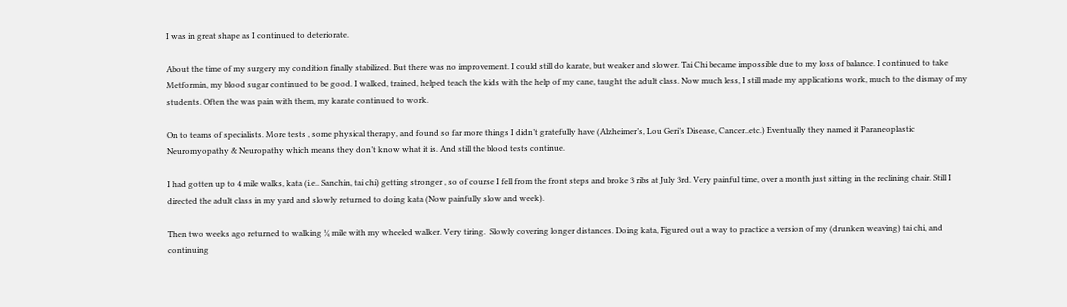I was in great shape as I continued to deteriorate.

About the time of my surgery my condition finally stabilized. But there was no improvement. I could still do karate, but weaker and slower. Tai Chi became impossible due to my loss of balance. I continued to take Metformin, my blood sugar continued to be good. I walked, trained, helped teach the kids with the help of my cane, taught the adult class. Now much less, I still made my applications work, much to the dismay of my students. Often the was pain with them, my karate continued to work.

On to teams of specialists. More tests , some physical therapy, and found so far more things I didn’t gratefully have (Alzheimer’s, Lou Geri’s Disease, Cancer..etc.) Eventually they named it Paraneoplastic Neuromyopathy & Neuropathy which means they don’t know what it is. And still the blood tests continue.

I had gotten up to 4 mile walks, kata (i.e.. Sanchin, tai chi) getting stronger , so of course I fell from the front steps and broke 3 ribs at July 3rd. Very painful time, over a month just sitting in the reclining chair. Still I directed the adult class in my yard and slowly returned to doing kata (Now painfully slow and week).

Then two weeks ago returned to walking ¼ mile with my wheeled walker. Very tiring.  Slowly covering longer distances. Doing kata, Figured out a way to practice a version of my (drunken weaving) tai chi, and continuing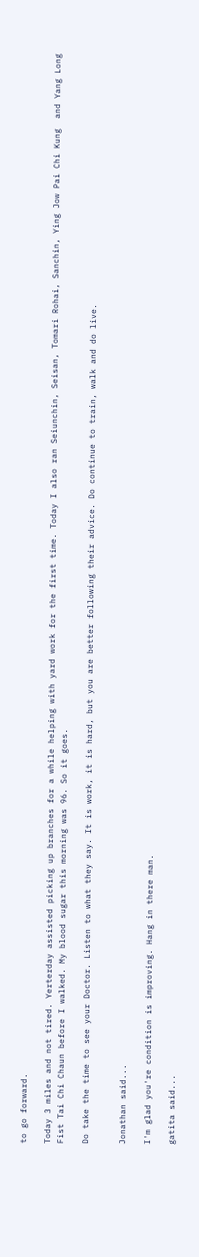to go forward.

Today 3 miles and not tired. Yerterday assisted picking up branches for a while helping with yard work for the first time. Today I also ran Seiunchin, Seisan, Tomari Rohai, Sanchin, Ying Jow Pai Chi Kung  and Yang Long Fist Tai Chi Chaun before I walked. My blood sugar this morning was 96. So it goes.

Do take the time to see your Doctor. Listen to what they say. It is work, it is hard, but you are better following their advice. Do continue to train, walk and do live.


Jonathan said...

I'm glad you're condition is improving. Hang in there man.

gatita said...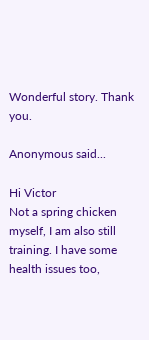Wonderful story. Thank you.

Anonymous said...

Hi Victor
Not a spring chicken myself, I am also still training. I have some health issues too,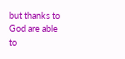but thanks to God are able to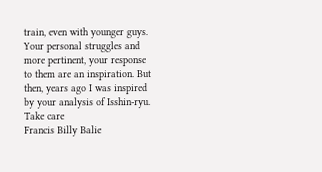train, even with younger guys. Your personal struggles and more pertinent, your response to them are an inspiration. But then, years ago I was inspired by your analysis of Isshin-ryu.
Take care
Francis Billy Balie